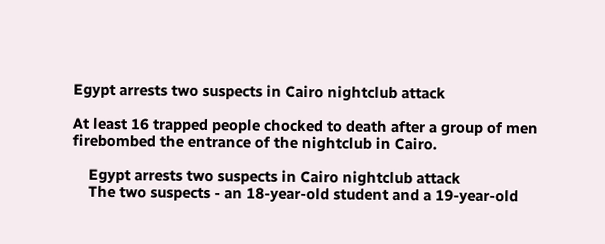Egypt arrests two suspects in Cairo nightclub attack

At least 16 trapped people chocked to death after a group of men firebombed the entrance of the nightclub in Cairo.

    Egypt arrests two suspects in Cairo nightclub attack
    The two suspects - an 18-year-old student and a 19-year-old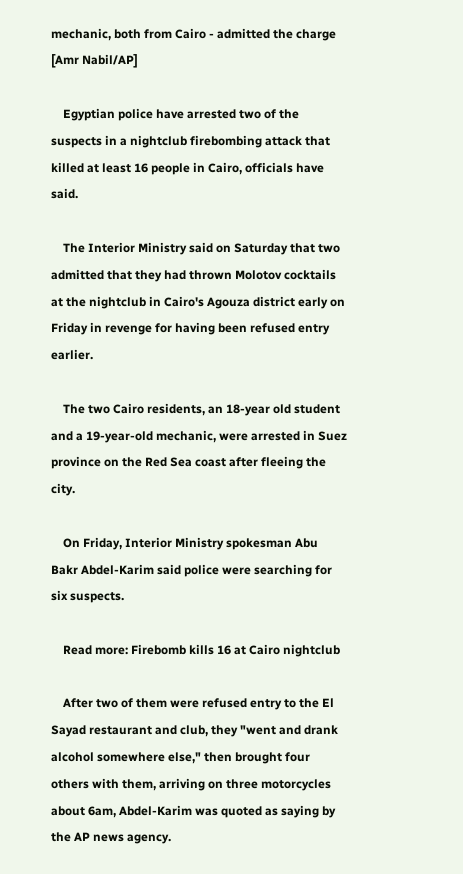mechanic, both from Cairo - admitted the charge [Amr Nabil/AP]

    Egyptian police have arrested two of the suspects in a nightclub firebombing attack that killed at least 16 people in Cairo, officials have said.

    The Interior Ministry said on Saturday that two admitted that they had thrown Molotov cocktails at the nightclub in Cairo's Agouza district early on Friday in revenge for having been refused entry earlier.

    The two Cairo residents, an 18-year old student and a 19-year-old mechanic, were arrested in Suez province on the Red Sea coast after fleeing the city.

    On Friday, Interior Ministry spokesman Abu Bakr Abdel-Karim said police were searching for six suspects.

    Read more: Firebomb kills 16 at Cairo nightclub

    After two of them were refused entry to the El Sayad restaurant and club, they "went and drank alcohol somewhere else," then brought four others with them, arriving on three motorcycles about 6am, Abdel-Karim was quoted as saying by the AP news agency.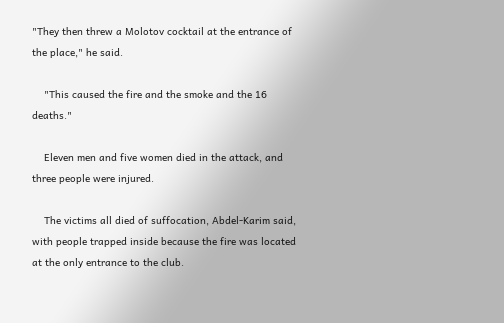"They then threw a Molotov cocktail at the entrance of the place," he said.

    "This caused the fire and the smoke and the 16 deaths."

    Eleven men and five women died in the attack, and three people were injured.

    The victims all died of suffocation, Abdel-Karim said, with people trapped inside because the fire was located at the only entrance to the club.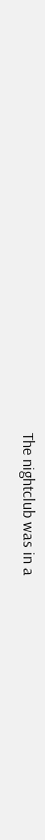The nightclub was in a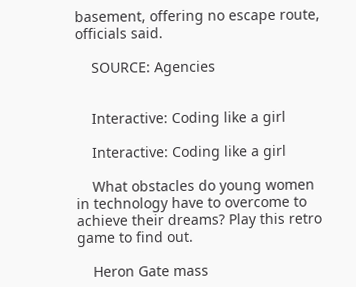basement, offering no escape route, officials said.

    SOURCE: Agencies


    Interactive: Coding like a girl

    Interactive: Coding like a girl

    What obstacles do young women in technology have to overcome to achieve their dreams? Play this retro game to find out.

    Heron Gate mass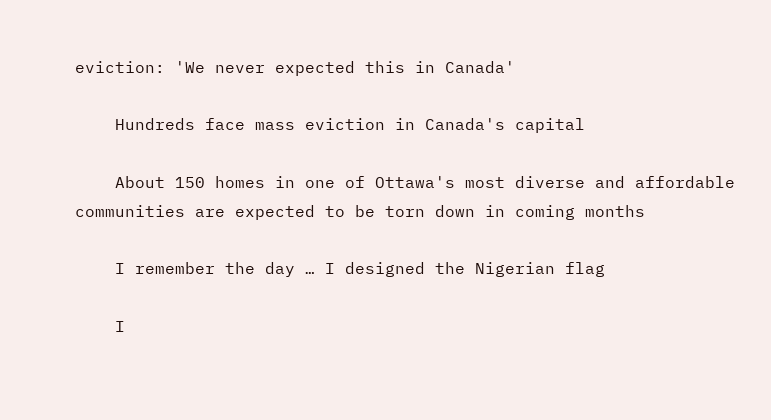eviction: 'We never expected this in Canada'

    Hundreds face mass eviction in Canada's capital

    About 150 homes in one of Ottawa's most diverse and affordable communities are expected to be torn down in coming months

    I remember the day … I designed the Nigerian flag

    I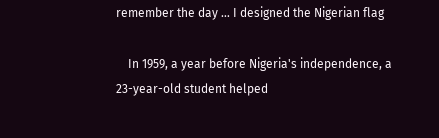remember the day … I designed the Nigerian flag

    In 1959, a year before Nigeria's independence, a 23-year-old student helped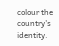colour the country's identity.